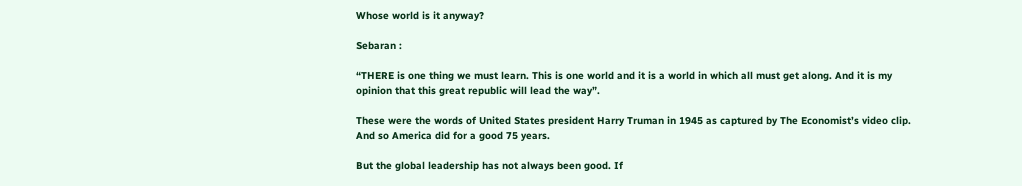Whose world is it anyway?

Sebaran :

“THERE is one thing we must learn. This is one world and it is a world in which all must get along. And it is my opinion that this great republic will lead the way”.

These were the words of United States president Harry Truman in 1945 as captured by The Economist’s video clip. And so America did for a good 75 years.

But the global leadership has not always been good. If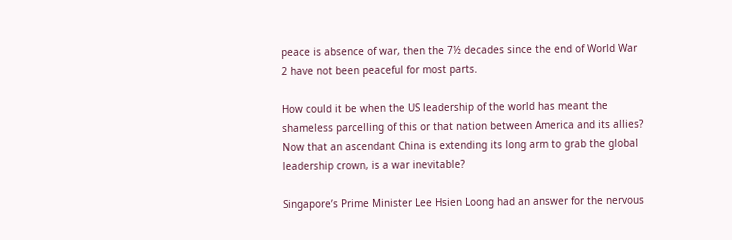peace is absence of war, then the 7½ decades since the end of World War 2 have not been peaceful for most parts.

How could it be when the US leadership of the world has meant the shameless parcelling of this or that nation between America and its allies? Now that an ascendant China is extending its long arm to grab the global leadership crown, is a war inevitable?

Singapore’s Prime Minister Lee Hsien Loong had an answer for the nervous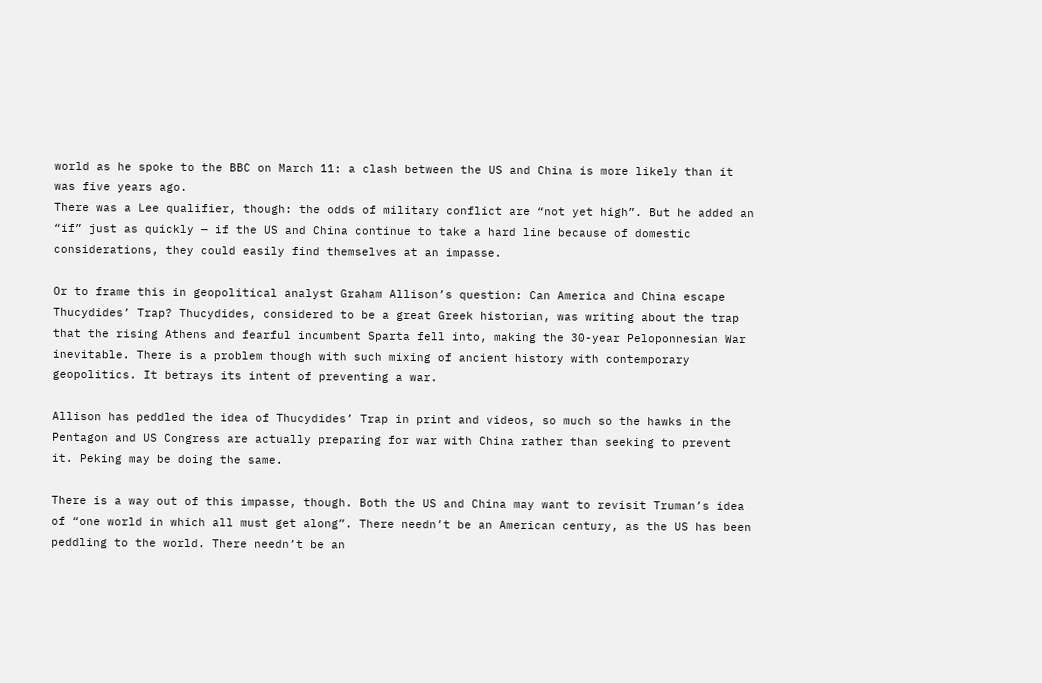world as he spoke to the BBC on March 11: a clash between the US and China is more likely than it was five years ago.
There was a Lee qualifier, though: the odds of military conflict are “not yet high”. But he added an “if” just as quickly — if the US and China continue to take a hard line because of domestic considerations, they could easily find themselves at an impasse.

Or to frame this in geopolitical analyst Graham Allison’s question: Can America and China escape Thucydides’ Trap? Thucydides, considered to be a great Greek historian, was writing about the trap that the rising Athens and fearful incumbent Sparta fell into, making the 30-year Peloponnesian War inevitable. There is a problem though with such mixing of ancient history with contemporary geopolitics. It betrays its intent of preventing a war.

Allison has peddled the idea of Thucydides’ Trap in print and videos, so much so the hawks in the Pentagon and US Congress are actually preparing for war with China rather than seeking to prevent it. Peking may be doing the same.

There is a way out of this impasse, though. Both the US and China may want to revisit Truman’s idea of “one world in which all must get along”. There needn’t be an American century, as the US has been peddling to the world. There needn’t be an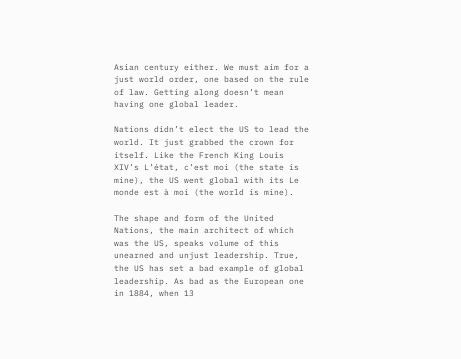Asian century either. We must aim for a just world order, one based on the rule of law. Getting along doesn’t mean having one global leader.

Nations didn’t elect the US to lead the world. It just grabbed the crown for itself. Like the French King Louis XIV’s L’état, c’est moi (the state is mine), the US went global with its Le monde est à moi (the world is mine).

The shape and form of the United Nations, the main architect of which was the US, speaks volume of this unearned and unjust leadership. True, the US has set a bad example of global leadership. As bad as the European one in 1884, when 13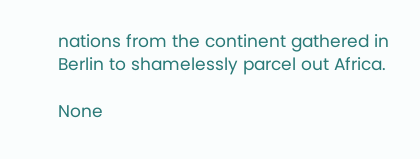nations from the continent gathered in Berlin to shamelessly parcel out Africa.

None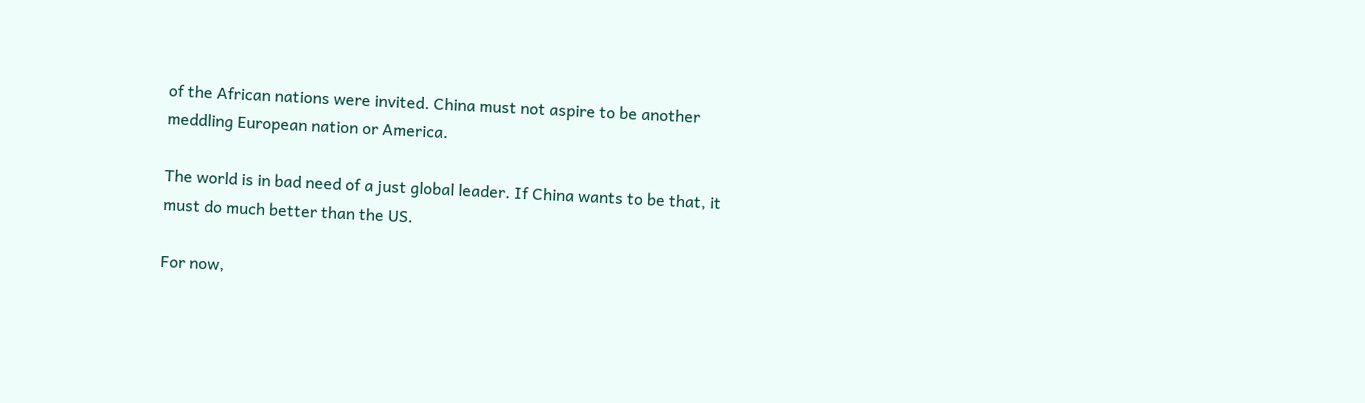of the African nations were invited. China must not aspire to be another meddling European nation or America.

The world is in bad need of a just global leader. If China wants to be that, it must do much better than the US.

For now,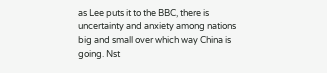as Lee puts it to the BBC, there is uncertainty and anxiety among nations big and small over which way China is going. Nst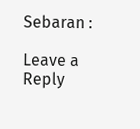Sebaran :

Leave a Reply